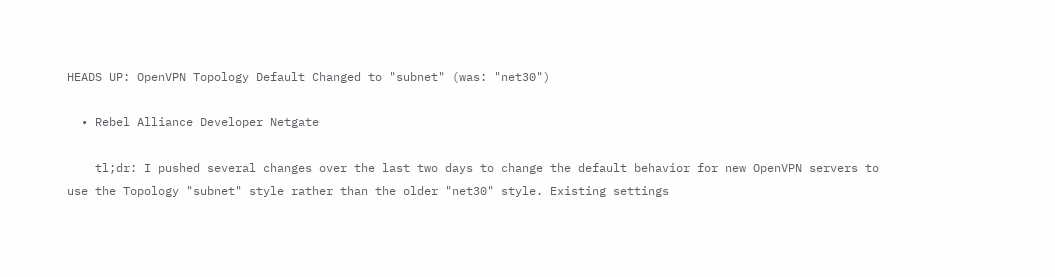HEADS UP: OpenVPN Topology Default Changed to "subnet" (was: "net30")

  • Rebel Alliance Developer Netgate

    tl;dr: I pushed several changes over the last two days to change the default behavior for new OpenVPN servers to use the Topology "subnet" style rather than the older "net30" style. Existing settings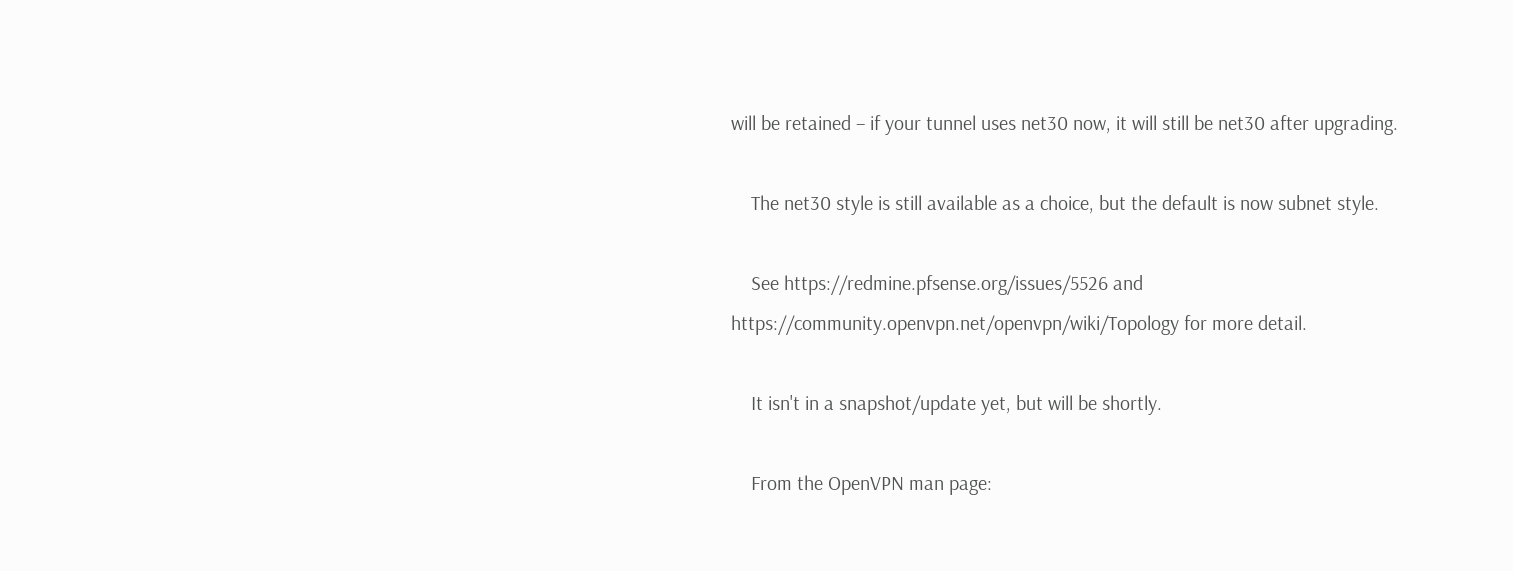will be retained – if your tunnel uses net30 now, it will still be net30 after upgrading.

    The net30 style is still available as a choice, but the default is now subnet style.

    See https://redmine.pfsense.org/issues/5526 and https://community.openvpn.net/openvpn/wiki/Topology for more detail.

    It isn't in a snapshot/update yet, but will be shortly.

    From the OpenVPN man page: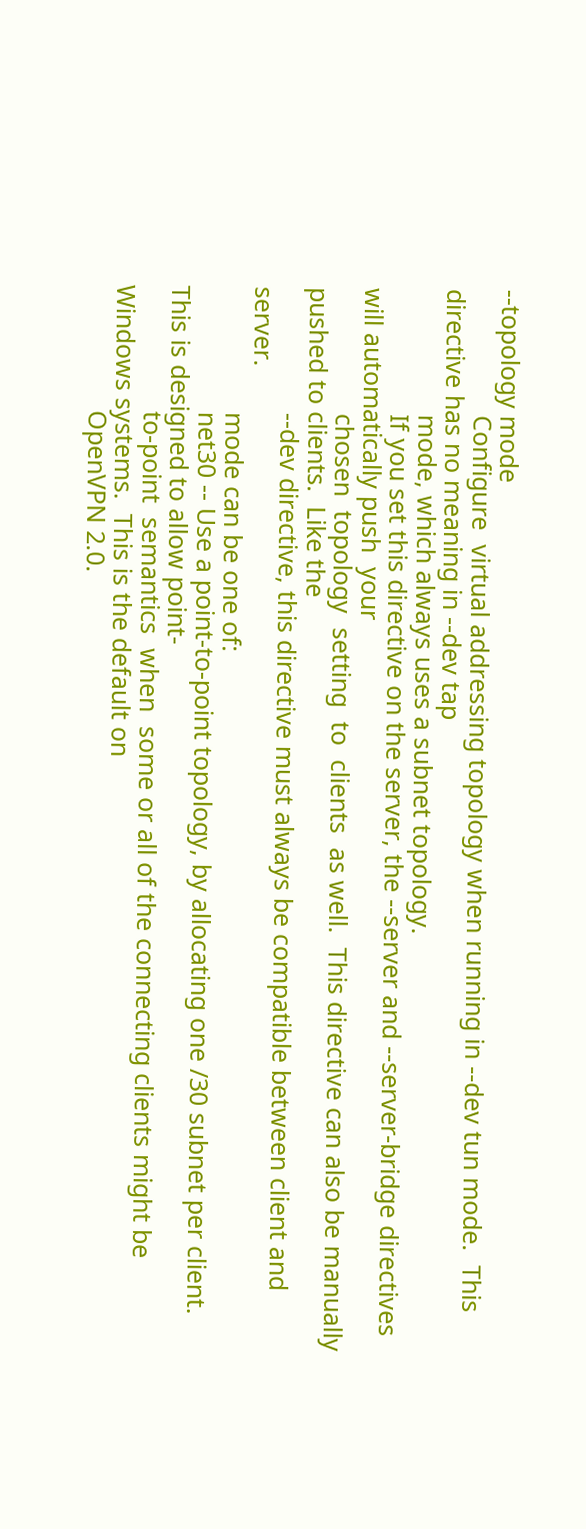--topology mode
                  Configure  virtual addressing topology when running in --dev tun mode.  This directive has no meaning in --dev tap
                  mode, which always uses a subnet topology.
                  If you set this directive on the server, the --server and --server-bridge directives will automatically push  your
                  chosen  topology  setting  to  clients  as well.  This directive can also be manually pushed to clients.  Like the
                  --dev directive, this directive must always be compatible between client and server.
                  mode can be one of:
                  net30 -- Use a point-to-point topology, by allocating one /30 subnet per client.  This is designed to allow point-
                  to-point  semantics  when  some or all of the connecting clients might be Windows systems.  This is the default on
                  OpenVPN 2.0.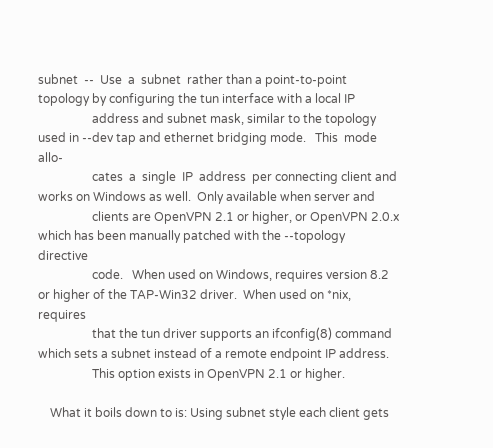subnet  --  Use  a  subnet  rather than a point-to-point topology by configuring the tun interface with a local IP
                  address and subnet mask, similar to the topology used in --dev tap and ethernet bridging mode.   This  mode  allo‐
                  cates  a  single  IP  address  per connecting client and works on Windows as well.  Only available when server and
                  clients are OpenVPN 2.1 or higher, or OpenVPN 2.0.x which has been manually patched with the --topology  directive
                  code.   When used on Windows, requires version 8.2 or higher of the TAP-Win32 driver.  When used on *nix, requires
                  that the tun driver supports an ifconfig(8) command which sets a subnet instead of a remote endpoint IP address.
                  This option exists in OpenVPN 2.1 or higher.

    What it boils down to is: Using subnet style each client gets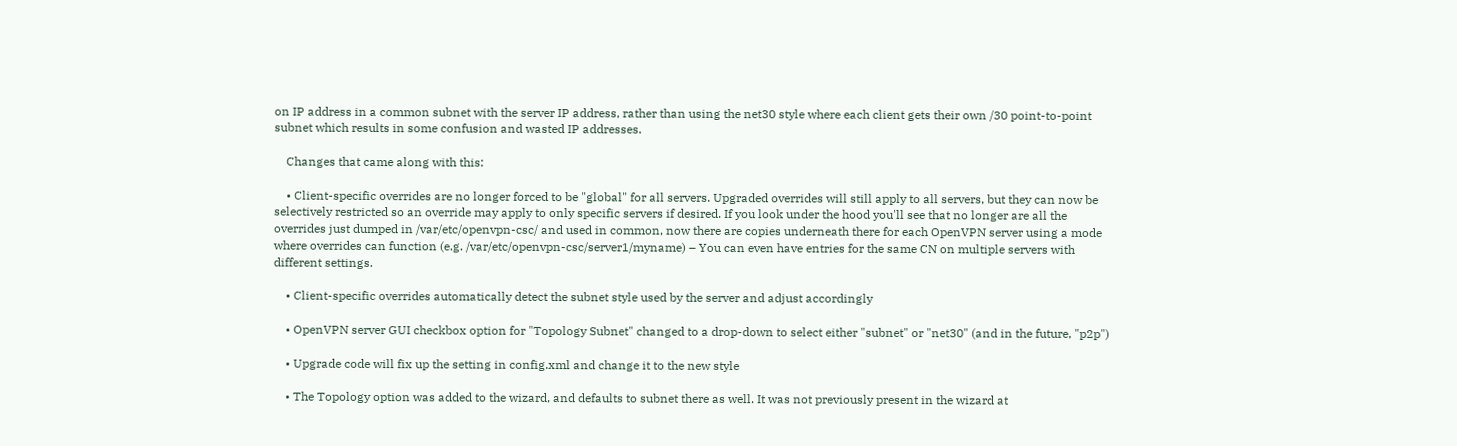on IP address in a common subnet with the server IP address, rather than using the net30 style where each client gets their own /30 point-to-point subnet which results in some confusion and wasted IP addresses.

    Changes that came along with this:

    • Client-specific overrides are no longer forced to be "global" for all servers. Upgraded overrides will still apply to all servers, but they can now be selectively restricted so an override may apply to only specific servers if desired. If you look under the hood you'll see that no longer are all the overrides just dumped in /var/etc/openvpn-csc/ and used in common, now there are copies underneath there for each OpenVPN server using a mode where overrides can function (e.g. /var/etc/openvpn-csc/server1/myname) – You can even have entries for the same CN on multiple servers with different settings.

    • Client-specific overrides automatically detect the subnet style used by the server and adjust accordingly

    • OpenVPN server GUI checkbox option for "Topology Subnet" changed to a drop-down to select either "subnet" or "net30" (and in the future, "p2p")

    • Upgrade code will fix up the setting in config.xml and change it to the new style

    • The Topology option was added to the wizard, and defaults to subnet there as well. It was not previously present in the wizard at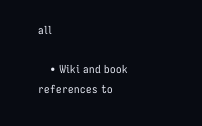all

    • Wiki and book references to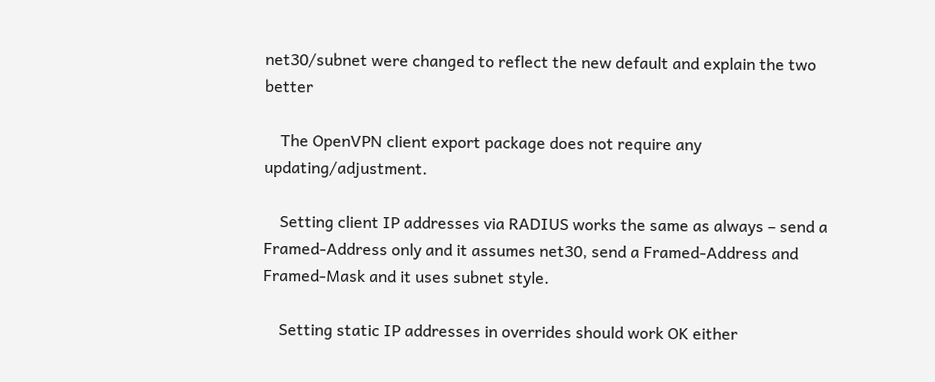net30/subnet were changed to reflect the new default and explain the two better

    The OpenVPN client export package does not require any updating/adjustment.

    Setting client IP addresses via RADIUS works the same as always – send a Framed-Address only and it assumes net30, send a Framed-Address and Framed-Mask and it uses subnet style.

    Setting static IP addresses in overrides should work OK either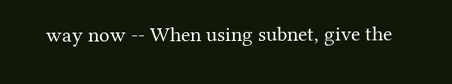way now -- When using subnet, give the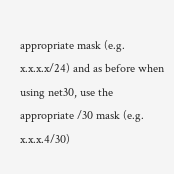appropriate mask (e.g. x.x.x.x/24) and as before when using net30, use the appropriate /30 mask (e.g. x.x.x.4/30)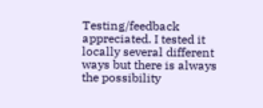Testing/feedback appreciated. I tested it locally several different ways but there is always the possibility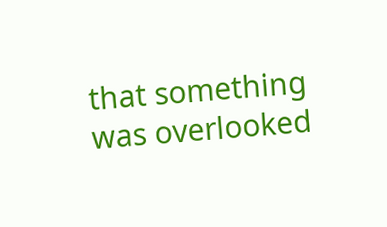that something was overlooked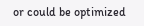or could be optimized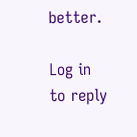better.

Log in to reply